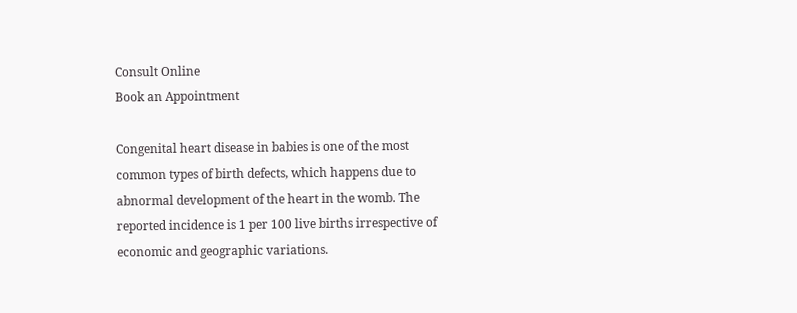Consult Online
Book an Appointment

Congenital heart disease in babies is one of the most common types of birth defects, which happens due to abnormal development of the heart in the womb. The reported incidence is 1 per 100 live births irrespective of economic and geographic variations.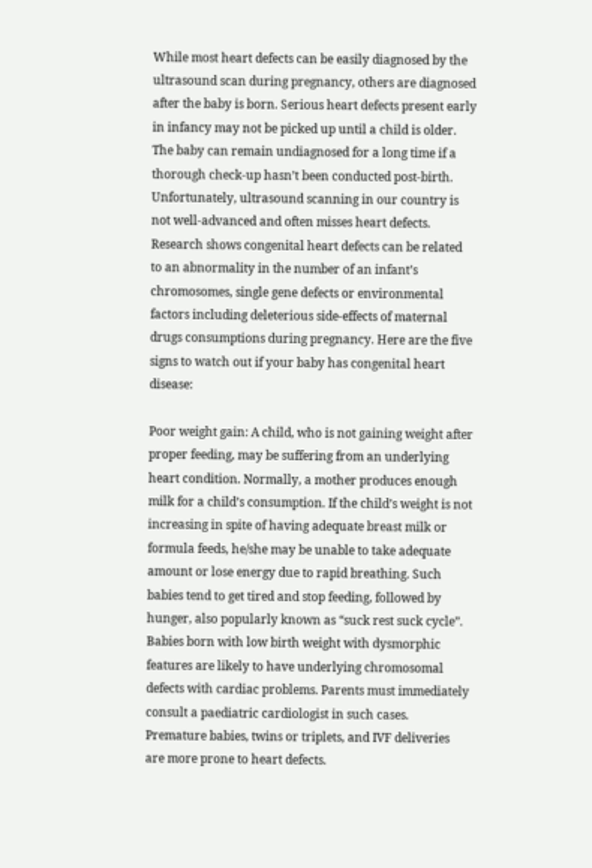While most heart defects can be easily diagnosed by the ultrasound scan during pregnancy, others are diagnosed after the baby is born. Serious heart defects present early in infancy may not be picked up until a child is older. The baby can remain undiagnosed for a long time if a thorough check-up hasn’t been conducted post-birth. Unfortunately, ultrasound scanning in our country is not well-advanced and often misses heart defects. Research shows congenital heart defects can be related to an abnormality in the number of an infant’s chromosomes, single gene defects or environmental factors including deleterious side-effects of maternal drugs consumptions during pregnancy. Here are the five signs to watch out if your baby has congenital heart disease:

Poor weight gain: A child, who is not gaining weight after proper feeding, may be suffering from an underlying heart condition. Normally, a mother produces enough milk for a child’s consumption. If the child’s weight is not increasing in spite of having adequate breast milk or formula feeds, he/she may be unable to take adequate amount or lose energy due to rapid breathing. Such babies tend to get tired and stop feeding, followed by hunger, also popularly known as “suck rest suck cycle”. Babies born with low birth weight with dysmorphic features are likely to have underlying chromosomal defects with cardiac problems. Parents must immediately consult a paediatric cardiologist in such cases. Premature babies, twins or triplets, and IVF deliveries are more prone to heart defects.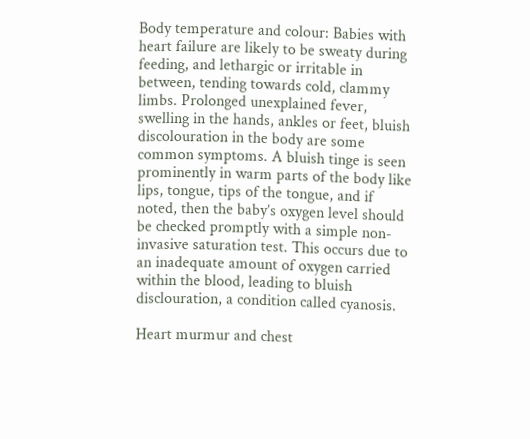Body temperature and colour: Babies with heart failure are likely to be sweaty during feeding, and lethargic or irritable in between, tending towards cold, clammy limbs. Prolonged unexplained fever, swelling in the hands, ankles or feet, bluish discolouration in the body are some common symptoms. A bluish tinge is seen prominently in warm parts of the body like lips, tongue, tips of the tongue, and if noted, then the baby’s oxygen level should be checked promptly with a simple non-invasive saturation test. This occurs due to an inadequate amount of oxygen carried within the blood, leading to bluish disclouration, a condition called cyanosis.

Heart murmur and chest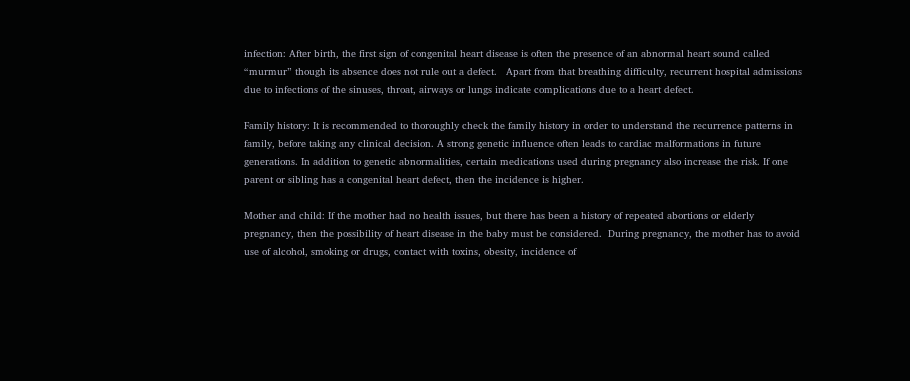infection: After birth, the first sign of congenital heart disease is often the presence of an abnormal heart sound called “murmur” though its absence does not rule out a defect.   Apart from that breathing difficulty, recurrent hospital admissions due to infections of the sinuses, throat, airways or lungs indicate complications due to a heart defect.

Family history: It is recommended to thoroughly check the family history in order to understand the recurrence patterns in family, before taking any clinical decision. A strong genetic influence often leads to cardiac malformations in future generations. In addition to genetic abnormalities, certain medications used during pregnancy also increase the risk. If one parent or sibling has a congenital heart defect, then the incidence is higher.

Mother and child: If the mother had no health issues, but there has been a history of repeated abortions or elderly pregnancy, then the possibility of heart disease in the baby must be considered.  During pregnancy, the mother has to avoid use of alcohol, smoking or drugs, contact with toxins, obesity, incidence of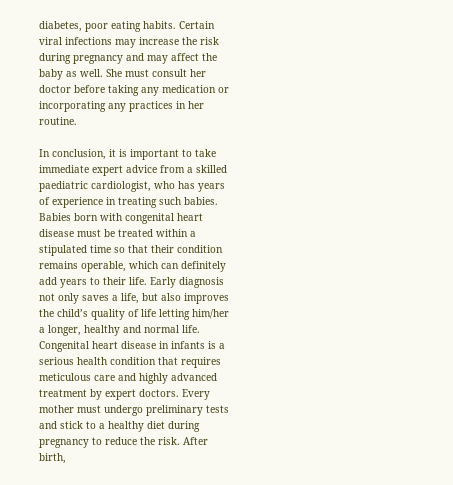diabetes, poor eating habits. Certain viral infections may increase the risk during pregnancy and may affect the baby as well. She must consult her doctor before taking any medication or incorporating any practices in her routine.

In conclusion, it is important to take immediate expert advice from a skilled paediatric cardiologist, who has years of experience in treating such babies. Babies born with congenital heart disease must be treated within a stipulated time so that their condition remains operable, which can definitely add years to their life. Early diagnosis not only saves a life, but also improves the child’s quality of life letting him/her a longer, healthy and normal life. Congenital heart disease in infants is a serious health condition that requires meticulous care and highly advanced treatment by expert doctors. Every mother must undergo preliminary tests and stick to a healthy diet during pregnancy to reduce the risk. After birth,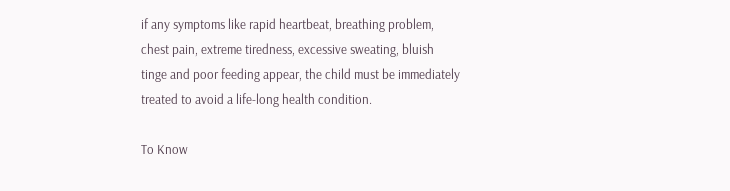if any symptoms like rapid heartbeat, breathing problem, chest pain, extreme tiredness, excessive sweating, bluish tinge and poor feeding appear, the child must be immediately treated to avoid a life-long health condition.

To Know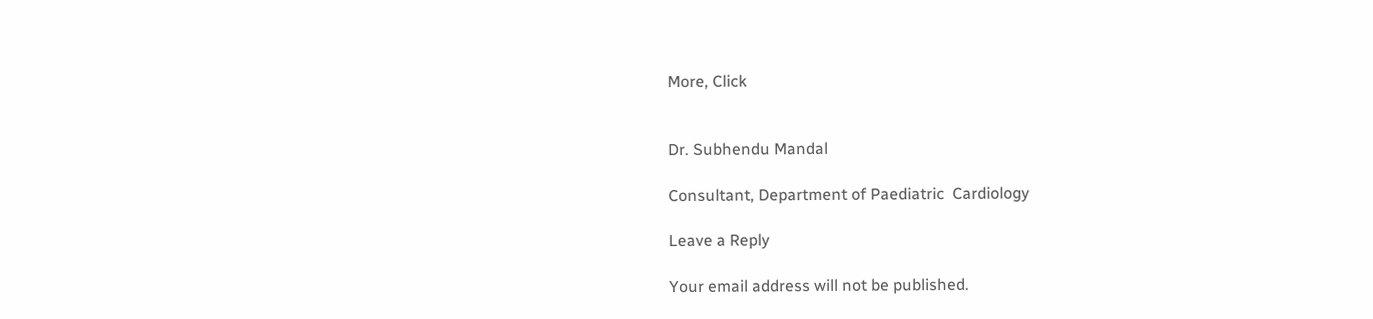More, Click


Dr. Subhendu Mandal

Consultant, Department of Paediatric  Cardiology

Leave a Reply

Your email address will not be published.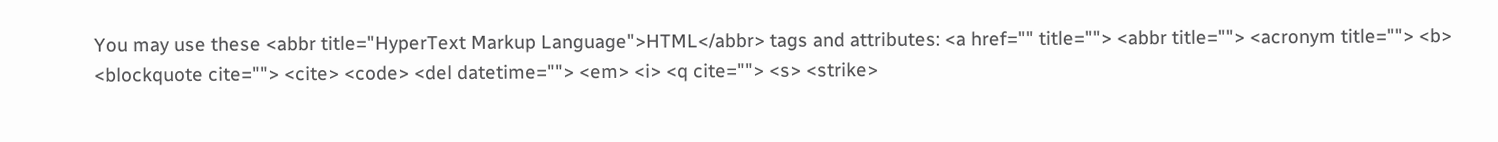You may use these <abbr title="HyperText Markup Language">HTML</abbr> tags and attributes: <a href="" title=""> <abbr title=""> <acronym title=""> <b> <blockquote cite=""> <cite> <code> <del datetime=""> <em> <i> <q cite=""> <s> <strike>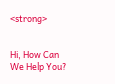<strong>


Hi, How Can We Help You?